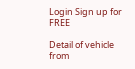Login Sign up for FREE

Detail of vehicle from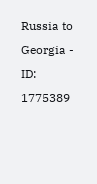Russia to Georgia - ID: 1775389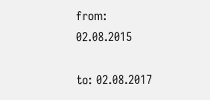from: 02.08.2015

to: 02.08.2017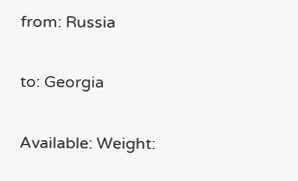from: Russia

to: Georgia

Available: Weight: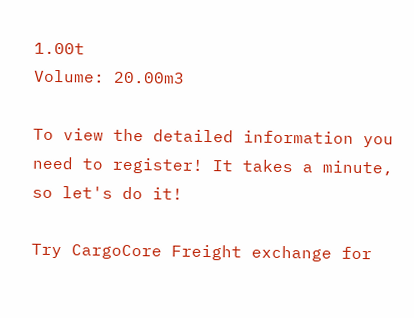1.00t
Volume: 20.00m3

To view the detailed information you need to register! It takes a minute, so let's do it!

Try CargoCore Freight exchange for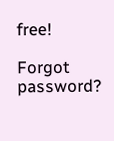free!

Forgot password?